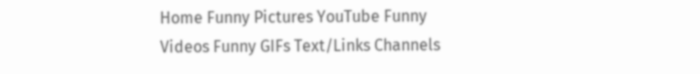Home Funny Pictures YouTube Funny Videos Funny GIFs Text/Links Channels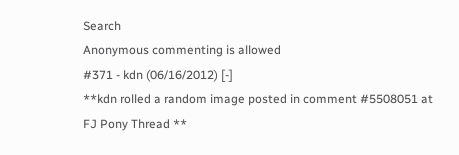Search
Anonymous commenting is allowed
#371 - kdn (06/16/2012) [-]
**kdn rolled a random image posted in comment #5508051 at FJ Pony Thread **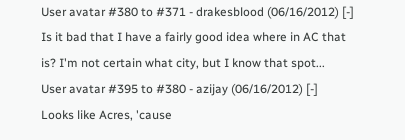User avatar #380 to #371 - drakesblood (06/16/2012) [-]
Is it bad that I have a fairly good idea where in AC that is? I'm not certain what city, but I know that spot...
User avatar #395 to #380 - azijay (06/16/2012) [-]
Looks like Acres, 'cause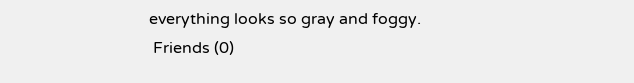everything looks so gray and foggy.
 Friends (0)